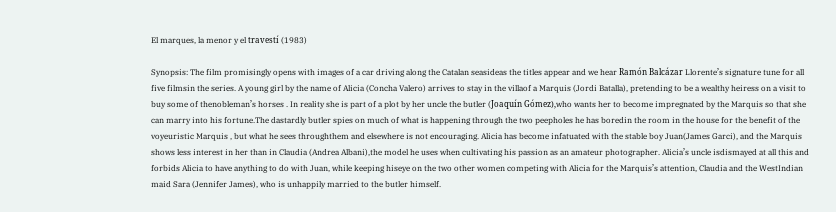El marques, la menor y el travestí (1983)

Synopsis: The film promisingly opens with images of a car driving along the Catalan seasideas the titles appear and we hear Ramón Balcázar Llorente’s signature tune for all five filmsin the series. A young girl by the name of Alicia (Concha Valero) arrives to stay in the villaof a Marquis (Jordi Batalla), pretending to be a wealthy heiress on a visit to buy some of thenobleman’s horses . In reality she is part of a plot by her uncle the butler (Joaquín Gómez),who wants her to become impregnated by the Marquis so that she can marry into his fortune.The dastardly butler spies on much of what is happening through the two peepholes he has boredin the room in the house for the benefit of the voyeuristic Marquis , but what he sees throughthem and elsewhere is not encouraging. Alicia has become infatuated with the stable boy Juan(James Garci), and the Marquis shows less interest in her than in Claudia (Andrea Albani),the model he uses when cultivating his passion as an amateur photographer. Alicia’s uncle isdismayed at all this and forbids Alicia to have anything to do with Juan, while keeping hiseye on the two other women competing with Alicia for the Marquis’s attention, Claudia and the WestIndian maid Sara (Jennifer James), who is unhappily married to the butler himself.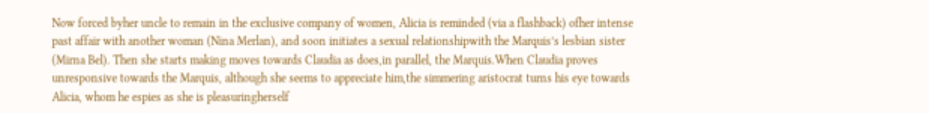Now forced byher uncle to remain in the exclusive company of women, Alicia is reminded (via a flashback) ofher intense past affair with another woman (Nina Merlan), and soon initiates a sexual relationshipwith the Marquis’s lesbian sister (Mirna Bel). Then she starts making moves towards Claudia as does,in parallel, the Marquis.When Claudia proves unresponsive towards the Marquis, although she seems to appreciate him,the simmering aristocrat turns his eye towards Alicia, whom he espies as she is pleasuringherself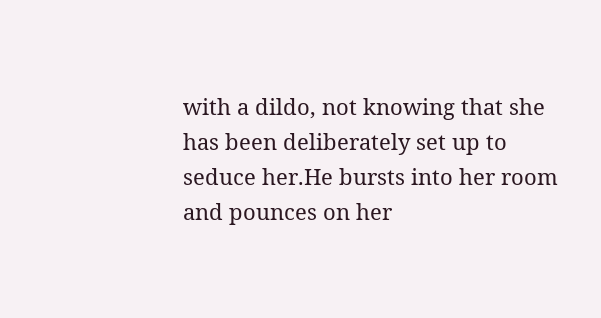with a dildo, not knowing that she has been deliberately set up to seduce her.He bursts into her room and pounces on her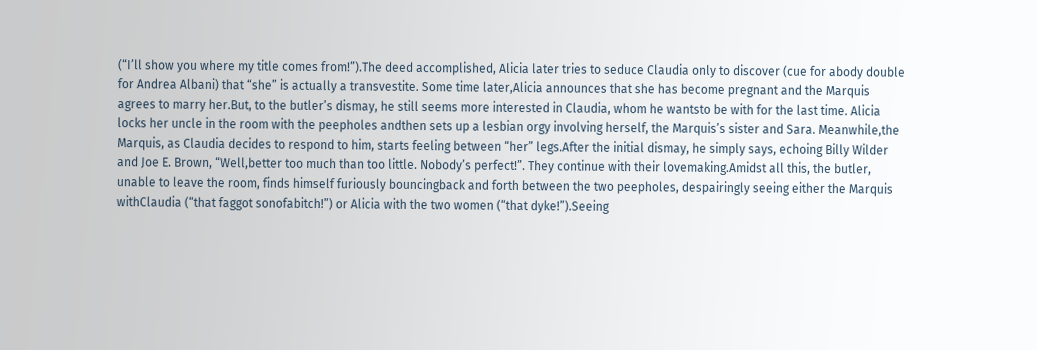(“I’ll show you where my title comes from!”).The deed accomplished, Alicia later tries to seduce Claudia only to discover (cue for abody double for Andrea Albani) that “she” is actually a transvestite. Some time later,Alicia announces that she has become pregnant and the Marquis agrees to marry her.But, to the butler’s dismay, he still seems more interested in Claudia, whom he wantsto be with for the last time. Alicia locks her uncle in the room with the peepholes andthen sets up a lesbian orgy involving herself, the Marquis’s sister and Sara. Meanwhile,the Marquis, as Claudia decides to respond to him, starts feeling between “her” legs.After the initial dismay, he simply says, echoing Billy Wilder and Joe E. Brown, “Well,better too much than too little. Nobody’s perfect!”. They continue with their lovemaking.Amidst all this, the butler, unable to leave the room, finds himself furiously bouncingback and forth between the two peepholes, despairingly seeing either the Marquis withClaudia (“that faggot sonofabitch!”) or Alicia with the two women (“that dyke!”).Seeing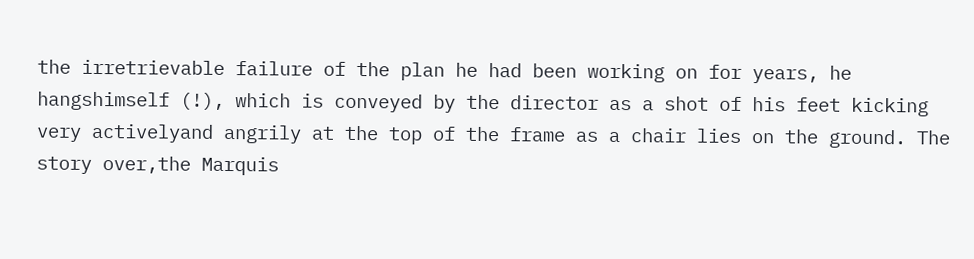the irretrievable failure of the plan he had been working on for years, he hangshimself (!), which is conveyed by the director as a shot of his feet kicking very activelyand angrily at the top of the frame as a chair lies on the ground. The story over,the Marquis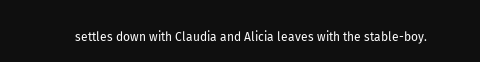settles down with Claudia and Alicia leaves with the stable-boy.